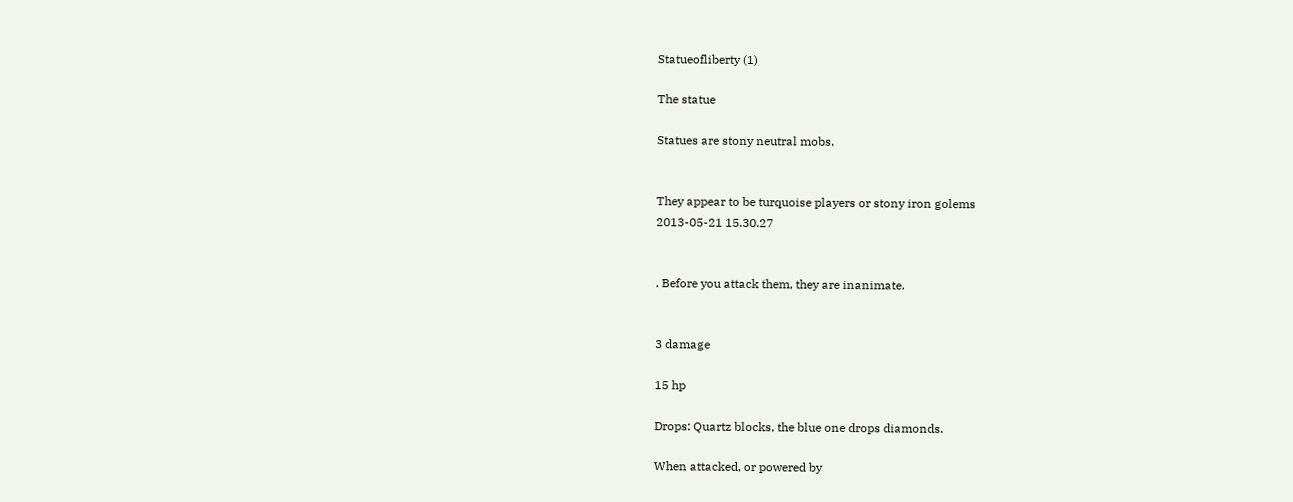Statueofliberty (1)

The statue

Statues are stony neutral mobs.


They appear to be turquoise players or stony iron golems
2013-05-21 15.30.27


. Before you attack them, they are inanimate.


3 damage

15 hp

Drops: Quartz blocks, the blue one drops diamonds.

When attacked, or powered by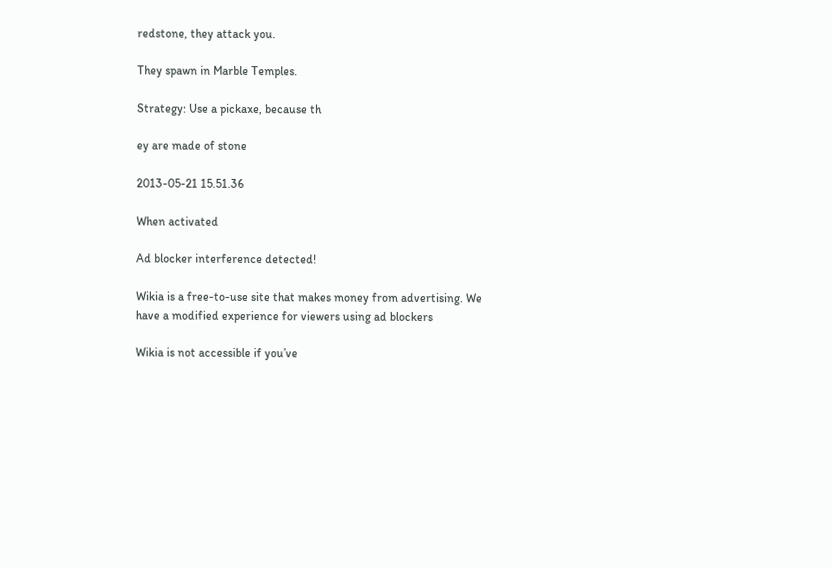redstone, they attack you.

They spawn in Marble Temples.

Strategy: Use a pickaxe, because th

ey are made of stone

2013-05-21 15.51.36

When activated

Ad blocker interference detected!

Wikia is a free-to-use site that makes money from advertising. We have a modified experience for viewers using ad blockers

Wikia is not accessible if you’ve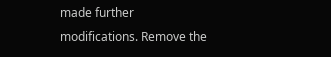made further modifications. Remove the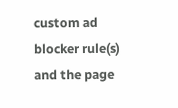custom ad blocker rule(s) and the page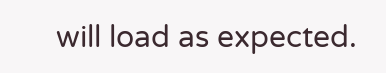will load as expected.